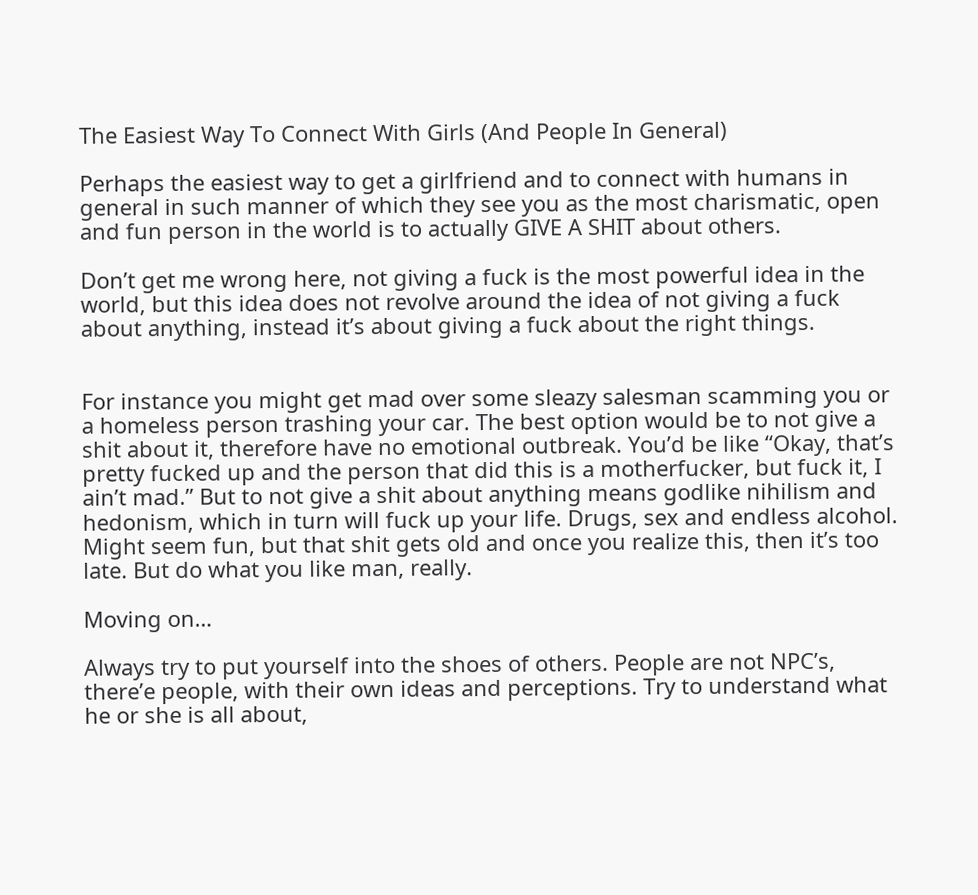The Easiest Way To Connect With Girls (And People In General)

Perhaps the easiest way to get a girlfriend and to connect with humans in general in such manner of which they see you as the most charismatic, open and fun person in the world is to actually GIVE A SHIT about others.

Don’t get me wrong here, not giving a fuck is the most powerful idea in the world, but this idea does not revolve around the idea of not giving a fuck about anything, instead it’s about giving a fuck about the right things.


For instance you might get mad over some sleazy salesman scamming you or a homeless person trashing your car. The best option would be to not give a shit about it, therefore have no emotional outbreak. You’d be like “Okay, that’s pretty fucked up and the person that did this is a motherfucker, but fuck it, I ain’t mad.” But to not give a shit about anything means godlike nihilism and hedonism, which in turn will fuck up your life. Drugs, sex and endless alcohol. Might seem fun, but that shit gets old and once you realize this, then it’s too late. But do what you like man, really.

Moving on…

Always try to put yourself into the shoes of others. People are not NPC’s, there’e people, with their own ideas and perceptions. Try to understand what he or she is all about,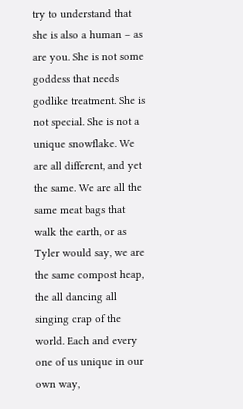try to understand that she is also a human – as are you. She is not some goddess that needs godlike treatment. She is not special. She is not a unique snowflake. We are all different, and yet the same. We are all the same meat bags that walk the earth, or as Tyler would say, we are the same compost heap, the all dancing all singing crap of the world. Each and every one of us unique in our own way,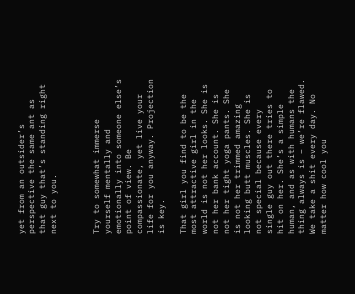yet from an outsider’s perspective the same ant as that guy that’s standing right next to you.



Try to somewhat immerse yourself mentally and emotionally into someone else’s point of view. Be compassionate, yet live your life for you anyway. Projection is key.

That girl you find to be the most attractive girl in the world is not her looks. She is not her bank account. She is not her tight yoga pants. She is not her trimmed amazing looking butt muscles. She is not special because every single guy out there tries to hit on her. She’s a simple human, and as with humans the thing always is – we’re flawed. We take a shit every day. No matter how cool you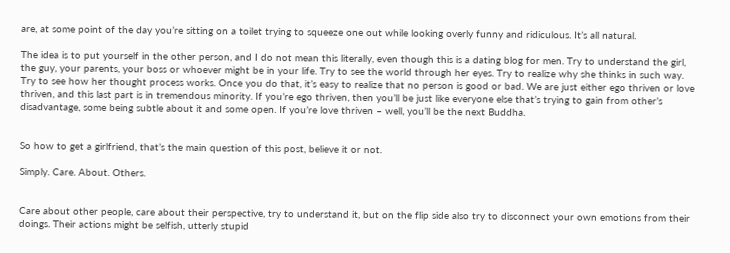are, at some point of the day you’re sitting on a toilet trying to squeeze one out while looking overly funny and ridiculous. It’s all natural.

The idea is to put yourself in the other person, and I do not mean this literally, even though this is a dating blog for men. Try to understand the girl, the guy, your parents, your boss or whoever might be in your life. Try to see the world through her eyes. Try to realize why she thinks in such way. Try to see how her thought process works. Once you do that, it’s easy to realize that no person is good or bad. We are just either ego thriven or love thriven, and this last part is in tremendous minority. If you’re ego thriven, then you’ll be just like everyone else that’s trying to gain from other’s disadvantage, some being subtle about it and some open. If you’re love thriven – well, you’ll be the next Buddha.


So how to get a girlfriend, that’s the main question of this post, believe it or not.

Simply. Care. About. Others.


Care about other people, care about their perspective, try to understand it, but on the flip side also try to disconnect your own emotions from their doings. Their actions might be selfish, utterly stupid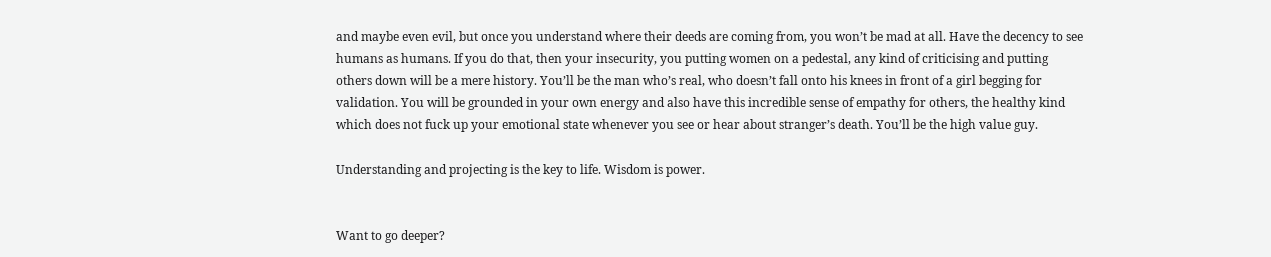and maybe even evil, but once you understand where their deeds are coming from, you won’t be mad at all. Have the decency to see humans as humans. If you do that, then your insecurity, you putting women on a pedestal, any kind of criticising and putting others down will be a mere history. You’ll be the man who’s real, who doesn’t fall onto his knees in front of a girl begging for validation. You will be grounded in your own energy and also have this incredible sense of empathy for others, the healthy kind which does not fuck up your emotional state whenever you see or hear about stranger’s death. You’ll be the high value guy.

Understanding and projecting is the key to life. Wisdom is power.


Want to go deeper?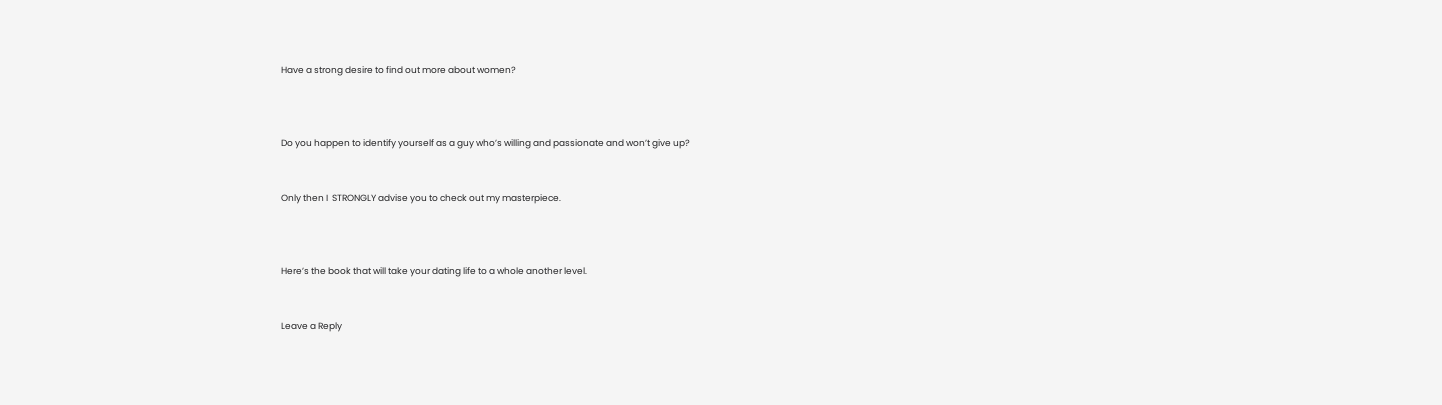Have a strong desire to find out more about women?



Do you happen to identify yourself as a guy who’s willing and passionate and won’t give up?


Only then I  STRONGLY advise you to check out my masterpiece.



Here’s the book that will take your dating life to a whole another level.


Leave a Reply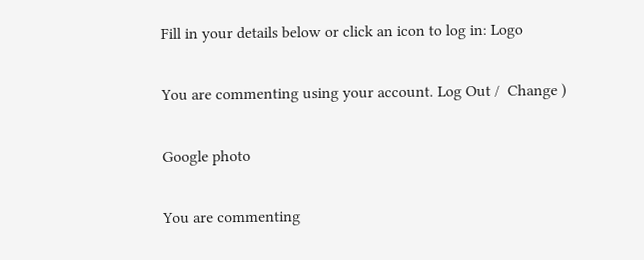Fill in your details below or click an icon to log in: Logo

You are commenting using your account. Log Out /  Change )

Google photo

You are commenting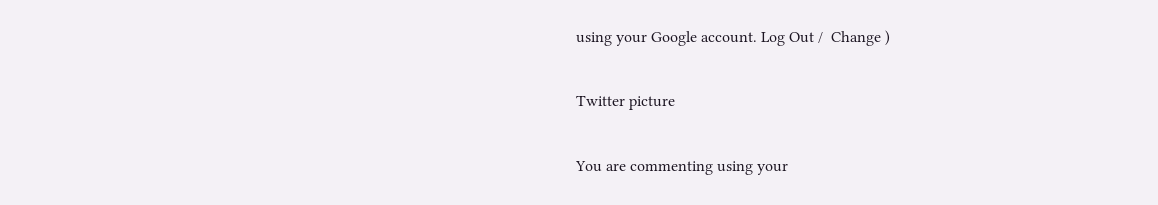using your Google account. Log Out /  Change )

Twitter picture

You are commenting using your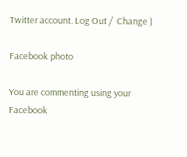Twitter account. Log Out /  Change )

Facebook photo

You are commenting using your Facebook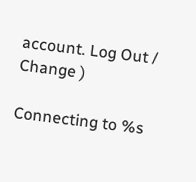account. Log Out /  Change )

Connecting to %s